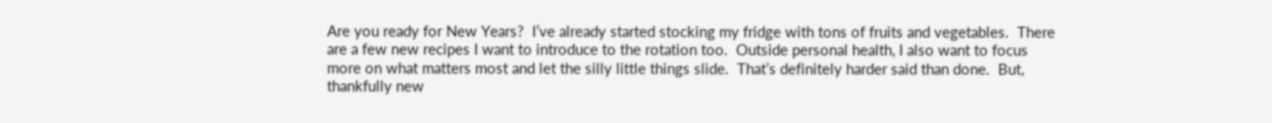Are you ready for New Years?  I’ve already started stocking my fridge with tons of fruits and vegetables.  There are a few new recipes I want to introduce to the rotation too.  Outside personal health, I also want to focus more on what matters most and let the silly little things slide.  That’s definitely harder said than done.  But, thankfully new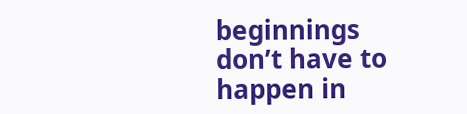beginnings don’t have to happen in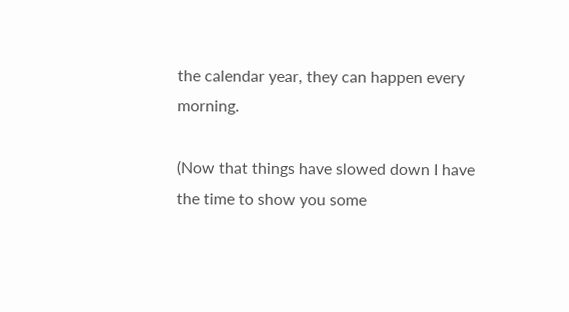the calendar year, they can happen every morning.

(Now that things have slowed down I have the time to show you some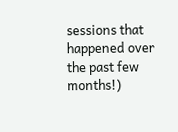sessions that happened over the past few months!)